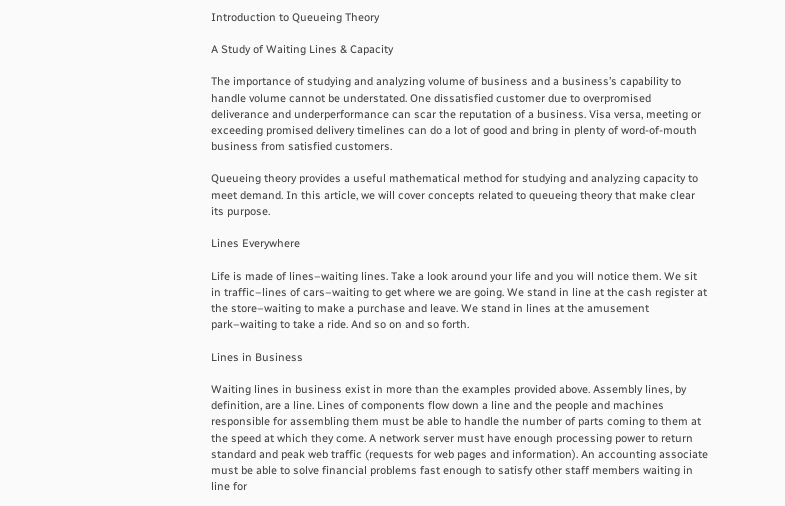Introduction to Queueing Theory

A Study of Waiting Lines & Capacity

The importance of studying and analyzing volume of business and a business’s capability to handle volume cannot be understated. One dissatisfied customer due to overpromised deliverance and underperformance can scar the reputation of a business. Visa versa, meeting or exceeding promised delivery timelines can do a lot of good and bring in plenty of word-of-mouth business from satisfied customers.

Queueing theory provides a useful mathematical method for studying and analyzing capacity to meet demand. In this article, we will cover concepts related to queueing theory that make clear its purpose.

Lines Everywhere

Life is made of lines–waiting lines. Take a look around your life and you will notice them. We sit in traffic–lines of cars–waiting to get where we are going. We stand in line at the cash register at the store–waiting to make a purchase and leave. We stand in lines at the amusement park–waiting to take a ride. And so on and so forth.

Lines in Business

Waiting lines in business exist in more than the examples provided above. Assembly lines, by definition, are a line. Lines of components flow down a line and the people and machines responsible for assembling them must be able to handle the number of parts coming to them at the speed at which they come. A network server must have enough processing power to return standard and peak web traffic (requests for web pages and information). An accounting associate must be able to solve financial problems fast enough to satisfy other staff members waiting in line for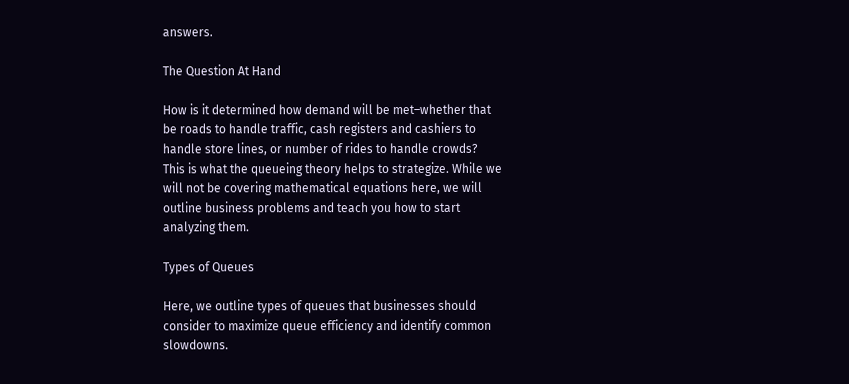answers.

The Question At Hand

How is it determined how demand will be met–whether that be roads to handle traffic, cash registers and cashiers to handle store lines, or number of rides to handle crowds? This is what the queueing theory helps to strategize. While we will not be covering mathematical equations here, we will outline business problems and teach you how to start analyzing them.

Types of Queues

Here, we outline types of queues that businesses should consider to maximize queue efficiency and identify common slowdowns.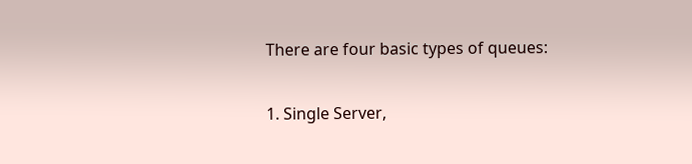There are four basic types of queues:

1. Single Server,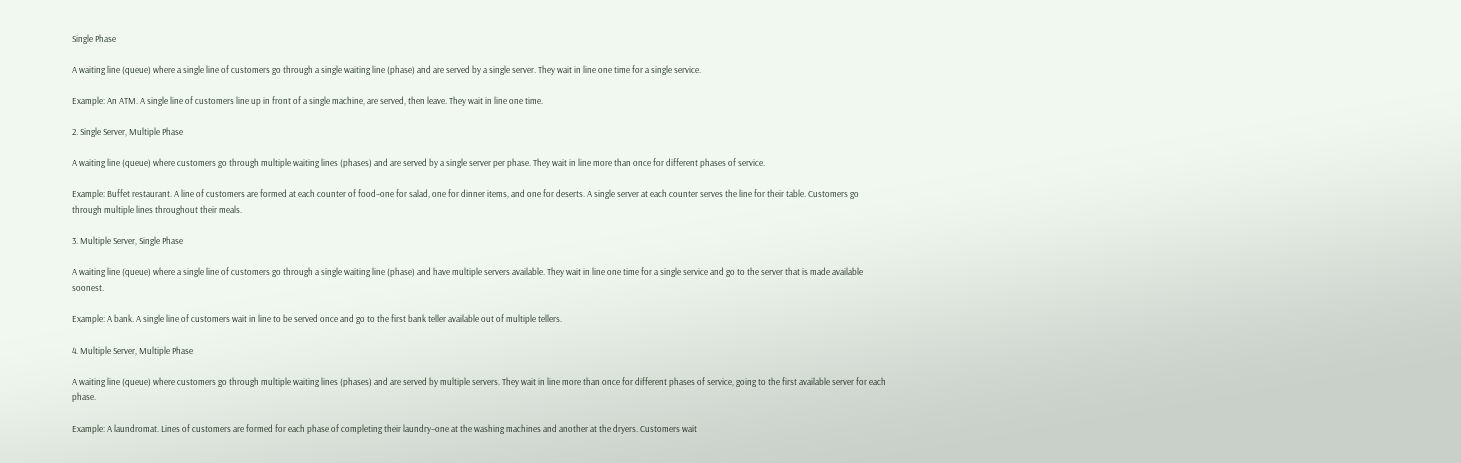Single Phase

A waiting line (queue) where a single line of customers go through a single waiting line (phase) and are served by a single server. They wait in line one time for a single service.

Example: An ATM. A single line of customers line up in front of a single machine, are served, then leave. They wait in line one time.

2. Single Server, Multiple Phase

A waiting line (queue) where customers go through multiple waiting lines (phases) and are served by a single server per phase. They wait in line more than once for different phases of service.

Example: Buffet restaurant. A line of customers are formed at each counter of food–one for salad, one for dinner items, and one for deserts. A single server at each counter serves the line for their table. Customers go through multiple lines throughout their meals.

3. Multiple Server, Single Phase

A waiting line (queue) where a single line of customers go through a single waiting line (phase) and have multiple servers available. They wait in line one time for a single service and go to the server that is made available soonest.

Example: A bank. A single line of customers wait in line to be served once and go to the first bank teller available out of multiple tellers.

4. Multiple Server, Multiple Phase

A waiting line (queue) where customers go through multiple waiting lines (phases) and are served by multiple servers. They wait in line more than once for different phases of service, going to the first available server for each phase.

Example: A laundromat. Lines of customers are formed for each phase of completing their laundry–one at the washing machines and another at the dryers. Customers wait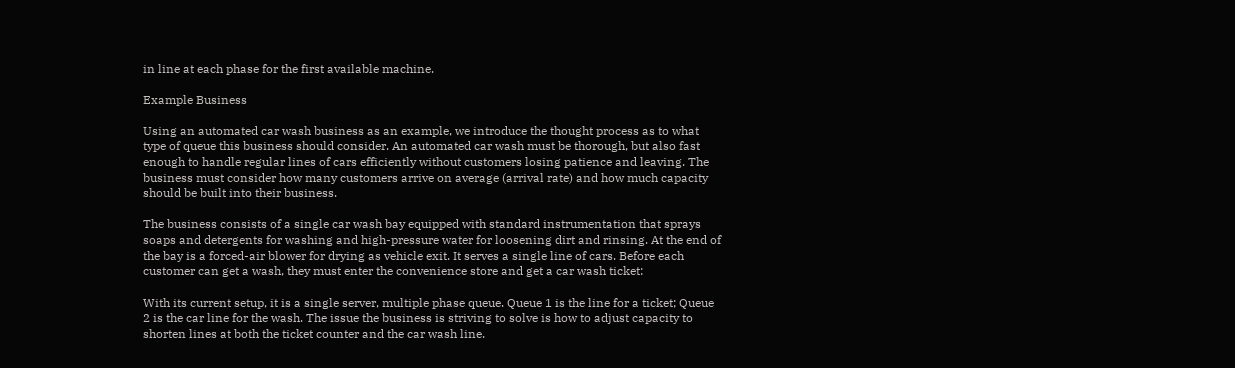in line at each phase for the first available machine.

Example Business

Using an automated car wash business as an example, we introduce the thought process as to what type of queue this business should consider. An automated car wash must be thorough, but also fast enough to handle regular lines of cars efficiently without customers losing patience and leaving. The business must consider how many customers arrive on average (arrival rate) and how much capacity should be built into their business.

The business consists of a single car wash bay equipped with standard instrumentation that sprays soaps and detergents for washing and high-pressure water for loosening dirt and rinsing. At the end of the bay is a forced-air blower for drying as vehicle exit. It serves a single line of cars. Before each customer can get a wash, they must enter the convenience store and get a car wash ticket:

With its current setup, it is a single server, multiple phase queue. Queue 1 is the line for a ticket; Queue 2 is the car line for the wash. The issue the business is striving to solve is how to adjust capacity to shorten lines at both the ticket counter and the car wash line.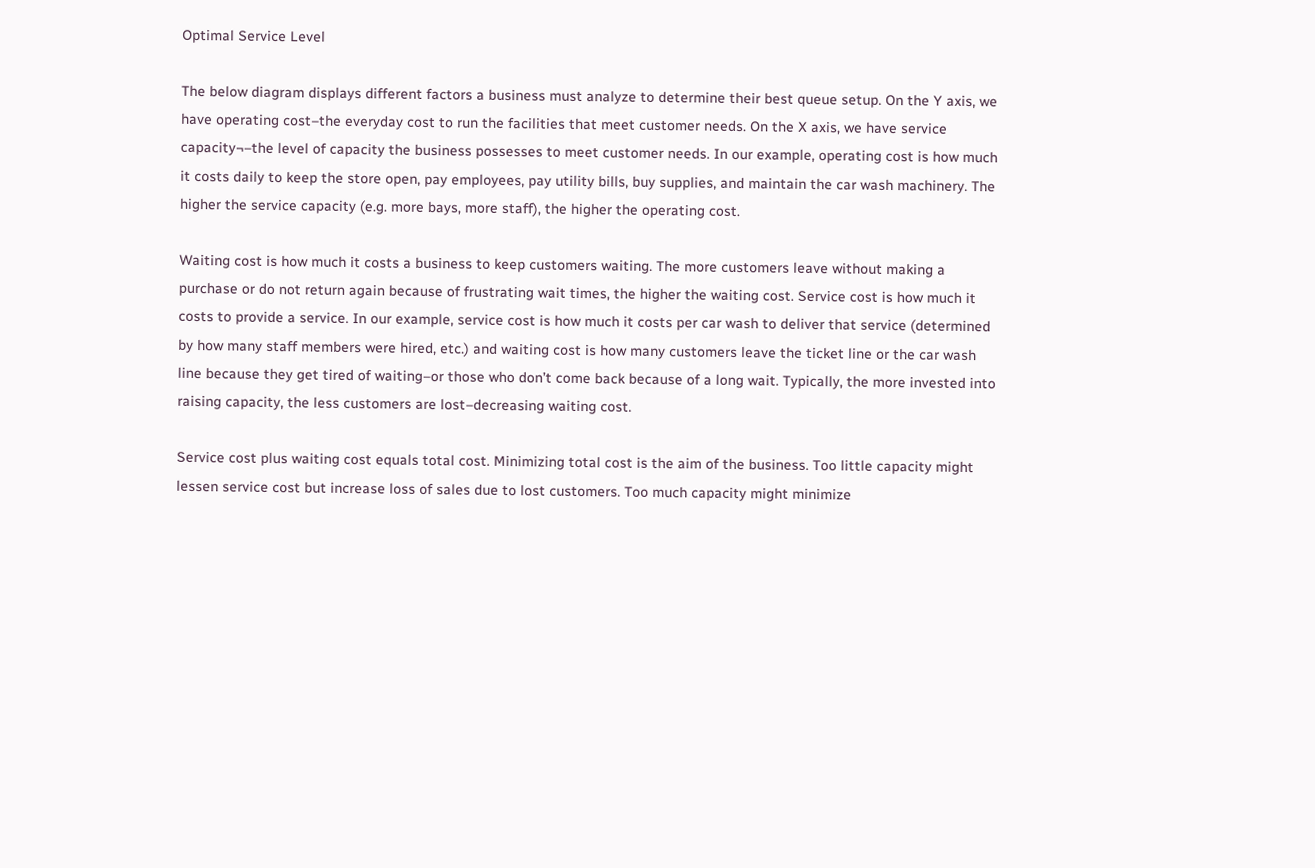Optimal Service Level

The below diagram displays different factors a business must analyze to determine their best queue setup. On the Y axis, we have operating cost–the everyday cost to run the facilities that meet customer needs. On the X axis, we have service capacity¬–the level of capacity the business possesses to meet customer needs. In our example, operating cost is how much it costs daily to keep the store open, pay employees, pay utility bills, buy supplies, and maintain the car wash machinery. The higher the service capacity (e.g. more bays, more staff), the higher the operating cost.

Waiting cost is how much it costs a business to keep customers waiting. The more customers leave without making a purchase or do not return again because of frustrating wait times, the higher the waiting cost. Service cost is how much it costs to provide a service. In our example, service cost is how much it costs per car wash to deliver that service (determined by how many staff members were hired, etc.) and waiting cost is how many customers leave the ticket line or the car wash line because they get tired of waiting–or those who don’t come back because of a long wait. Typically, the more invested into raising capacity, the less customers are lost–decreasing waiting cost.

Service cost plus waiting cost equals total cost. Minimizing total cost is the aim of the business. Too little capacity might lessen service cost but increase loss of sales due to lost customers. Too much capacity might minimize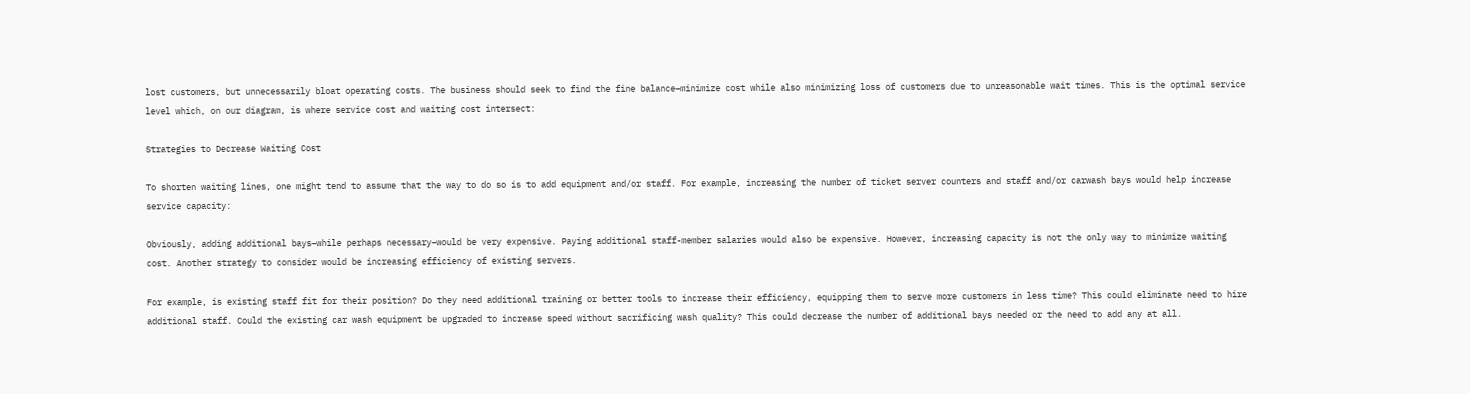lost customers, but unnecessarily bloat operating costs. The business should seek to find the fine balance–minimize cost while also minimizing loss of customers due to unreasonable wait times. This is the optimal service level which, on our diagram, is where service cost and waiting cost intersect:

Strategies to Decrease Waiting Cost

To shorten waiting lines, one might tend to assume that the way to do so is to add equipment and/or staff. For example, increasing the number of ticket server counters and staff and/or carwash bays would help increase service capacity:

Obviously, adding additional bays–while perhaps necessary–would be very expensive. Paying additional staff-member salaries would also be expensive. However, increasing capacity is not the only way to minimize waiting cost. Another strategy to consider would be increasing efficiency of existing servers.

For example, is existing staff fit for their position? Do they need additional training or better tools to increase their efficiency, equipping them to serve more customers in less time? This could eliminate need to hire additional staff. Could the existing car wash equipment be upgraded to increase speed without sacrificing wash quality? This could decrease the number of additional bays needed or the need to add any at all.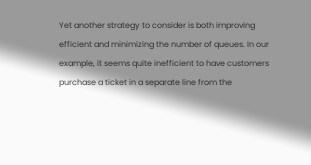Yet another strategy to consider is both improving efficient and minimizing the number of queues. In our example, it seems quite inefficient to have customers purchase a ticket in a separate line from the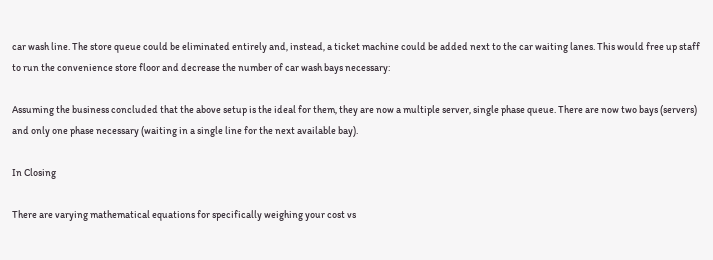car wash line. The store queue could be eliminated entirely and, instead, a ticket machine could be added next to the car waiting lanes. This would free up staff to run the convenience store floor and decrease the number of car wash bays necessary:

Assuming the business concluded that the above setup is the ideal for them, they are now a multiple server, single phase queue. There are now two bays (servers) and only one phase necessary (waiting in a single line for the next available bay).

In Closing

There are varying mathematical equations for specifically weighing your cost vs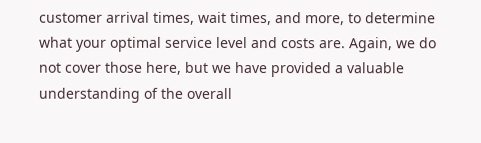customer arrival times, wait times, and more, to determine what your optimal service level and costs are. Again, we do not cover those here, but we have provided a valuable understanding of the overall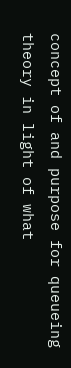concept of and purpose for queueing theory in light of what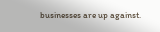businesses are up against.